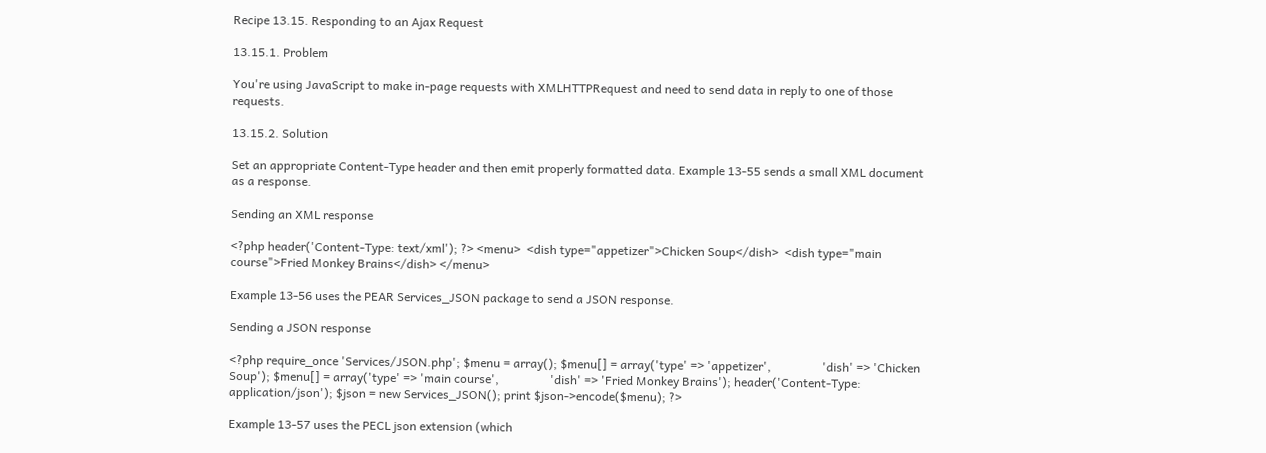Recipe 13.15. Responding to an Ajax Request

13.15.1. Problem

You're using JavaScript to make in-page requests with XMLHTTPRequest and need to send data in reply to one of those requests.

13.15.2. Solution

Set an appropriate Content-Type header and then emit properly formatted data. Example 13-55 sends a small XML document as a response.

Sending an XML response

<?php header('Content-Type: text/xml'); ?> <menu>  <dish type="appetizer">Chicken Soup</dish>  <dish type="main course">Fried Monkey Brains</dish> </menu>

Example 13-56 uses the PEAR Services_JSON package to send a JSON response.

Sending a JSON response

<?php require_once 'Services/JSON.php'; $menu = array(); $menu[] = array('type' => 'appetizer',                 'dish' => 'Chicken Soup'); $menu[] = array('type' => 'main course',                 'dish' => 'Fried Monkey Brains'); header('Content-Type: application/json'); $json = new Services_JSON(); print $json->encode($menu); ?>

Example 13-57 uses the PECL json extension (which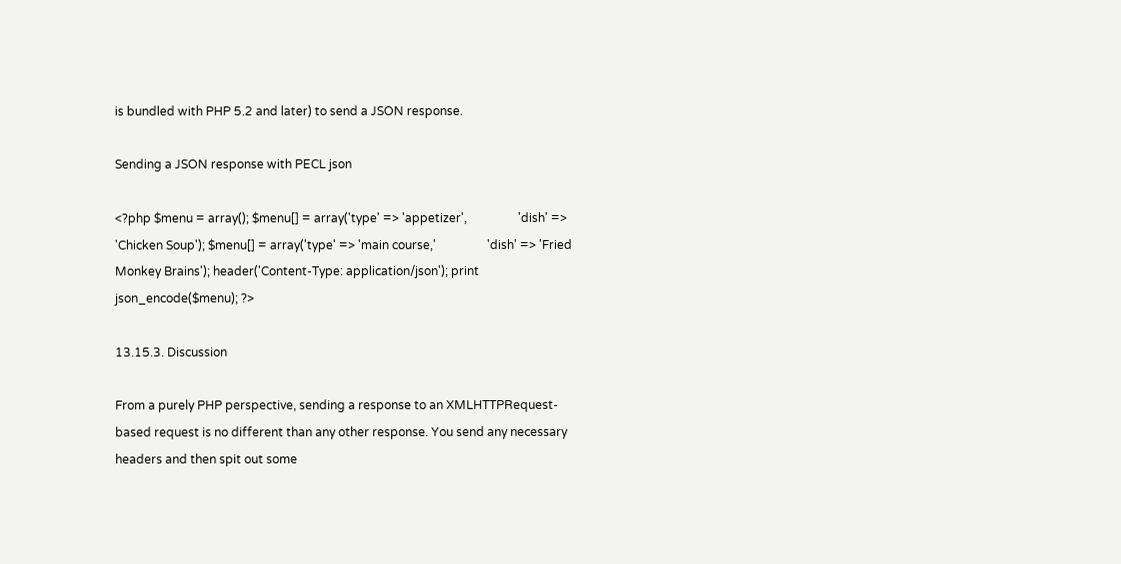is bundled with PHP 5.2 and later) to send a JSON response.

Sending a JSON response with PECL json

<?php $menu = array(); $menu[] = array('type' => 'appetizer',                 'dish' => 'Chicken Soup'); $menu[] = array('type' => 'main course,'                 'dish' => 'Fried Monkey Brains'); header('Content-Type: application/json'); print json_encode($menu); ?>

13.15.3. Discussion

From a purely PHP perspective, sending a response to an XMLHTTPRequest-based request is no different than any other response. You send any necessary headers and then spit out some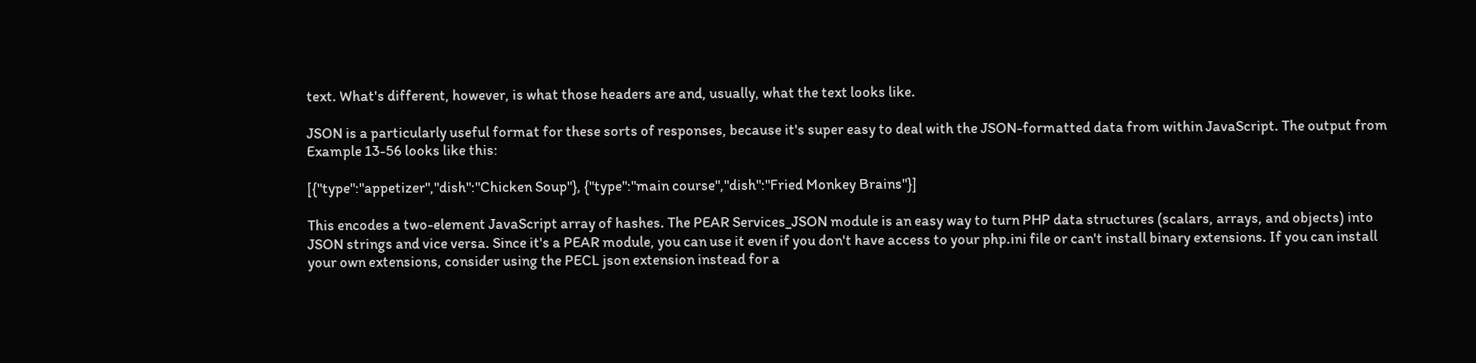text. What's different, however, is what those headers are and, usually, what the text looks like.

JSON is a particularly useful format for these sorts of responses, because it's super easy to deal with the JSON-formatted data from within JavaScript. The output from Example 13-56 looks like this:

[{"type":"appetizer","dish":"Chicken Soup"}, {"type":"main course","dish":"Fried Monkey Brains"}]

This encodes a two-element JavaScript array of hashes. The PEAR Services_JSON module is an easy way to turn PHP data structures (scalars, arrays, and objects) into JSON strings and vice versa. Since it's a PEAR module, you can use it even if you don't have access to your php.ini file or can't install binary extensions. If you can install your own extensions, consider using the PECL json extension instead for a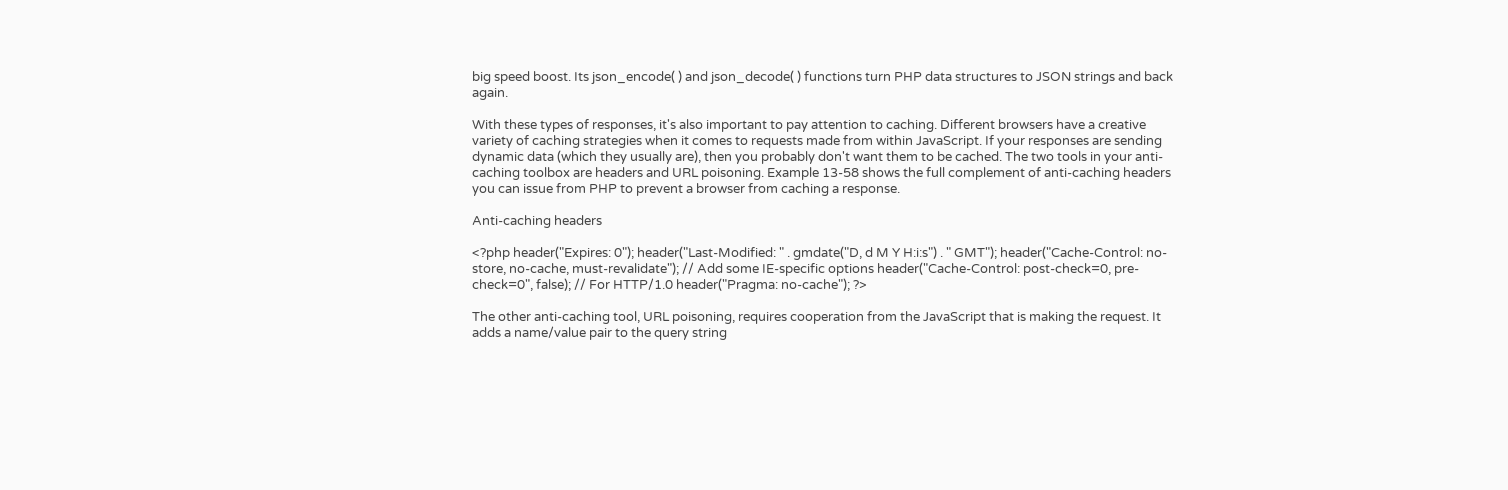big speed boost. Its json_encode( ) and json_decode( ) functions turn PHP data structures to JSON strings and back again.

With these types of responses, it's also important to pay attention to caching. Different browsers have a creative variety of caching strategies when it comes to requests made from within JavaScript. If your responses are sending dynamic data (which they usually are), then you probably don't want them to be cached. The two tools in your anti-caching toolbox are headers and URL poisoning. Example 13-58 shows the full complement of anti-caching headers you can issue from PHP to prevent a browser from caching a response.

Anti-caching headers

<?php header("Expires: 0"); header("Last-Modified: " . gmdate("D, d M Y H:i:s") . " GMT"); header("Cache-Control: no-store, no-cache, must-revalidate"); // Add some IE-specific options header("Cache-Control: post-check=0, pre-check=0", false); // For HTTP/1.0 header("Pragma: no-cache"); ?>

The other anti-caching tool, URL poisoning, requires cooperation from the JavaScript that is making the request. It adds a name/value pair to the query string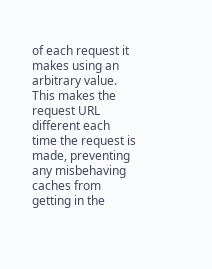of each request it makes using an arbitrary value. This makes the request URL different each time the request is made, preventing any misbehaving caches from getting in the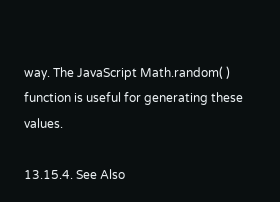way. The JavaScript Math.random( ) function is useful for generating these values.

13.15.4. See Also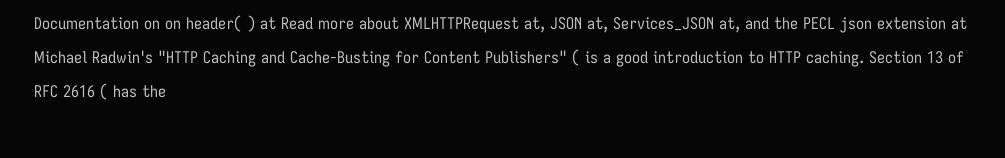Documentation on on header( ) at Read more about XMLHTTPRequest at, JSON at, Services_JSON at, and the PECL json extension at Michael Radwin's "HTTP Caching and Cache-Busting for Content Publishers" ( is a good introduction to HTTP caching. Section 13 of RFC 2616 ( has the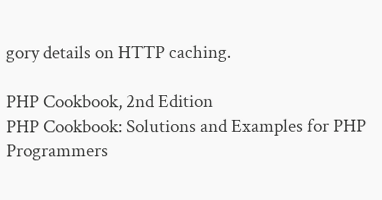gory details on HTTP caching.

PHP Cookbook, 2nd Edition
PHP Cookbook: Solutions and Examples for PHP Programmers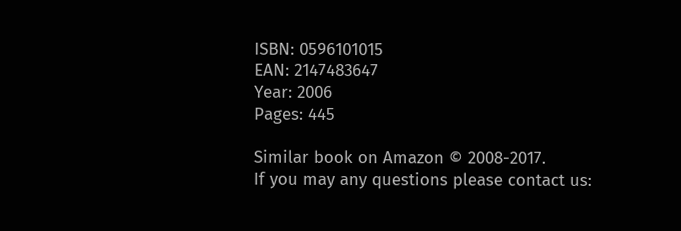ISBN: 0596101015
EAN: 2147483647
Year: 2006
Pages: 445

Similar book on Amazon © 2008-2017.
If you may any questions please contact us: